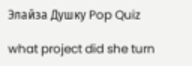Элайза Душку Pop Quiz

what project did she turn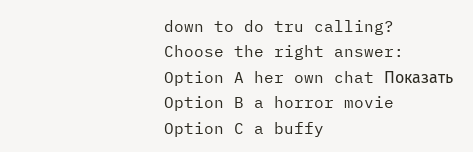down to do tru calling?
Choose the right answer:
Option A her own chat Показать
Option B a horror movie
Option C a buffy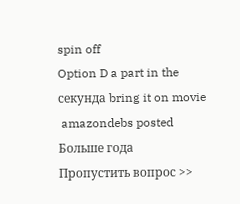spin off
Option D a part in the секунда bring it on movie
 amazondebs posted Больше года
Пропустить вопрос >>